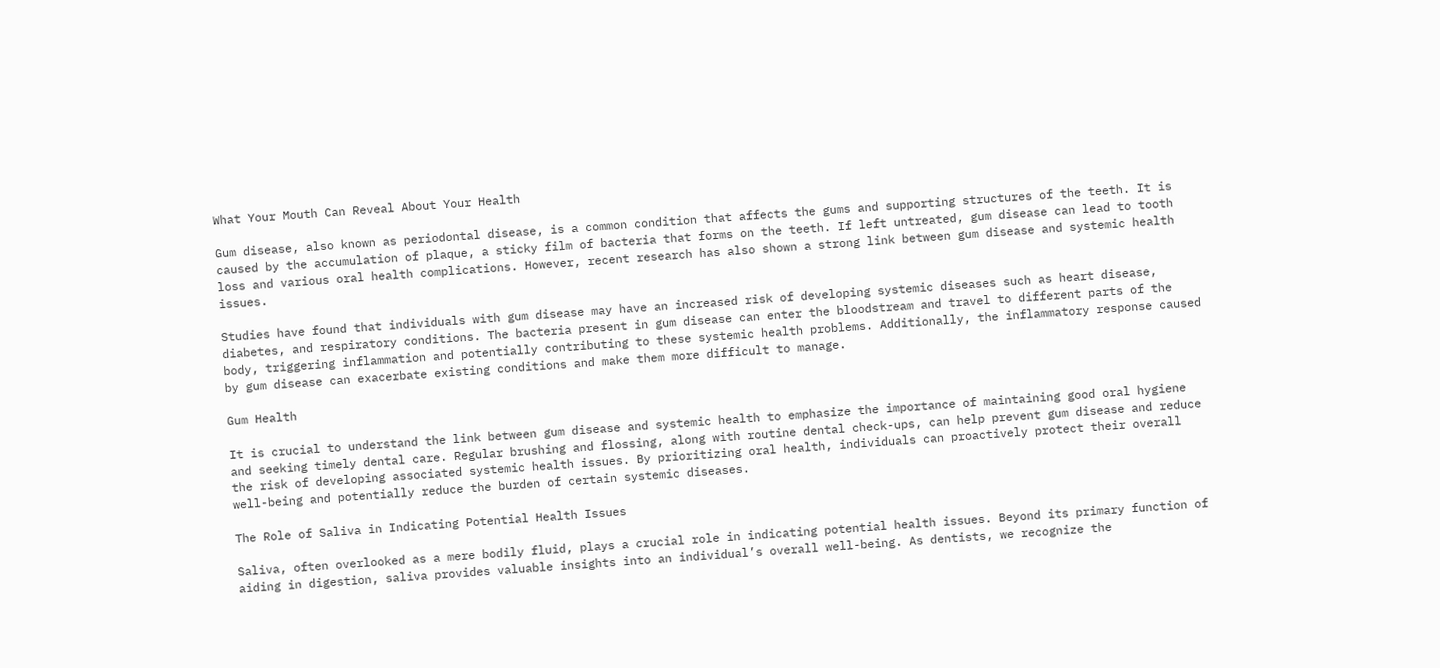What Your Mouth Can Reveal About Your Health

Gum disease, also known as periodontal disease, is a common condition that affects the gums and supporting structures of the teeth. It is caused by the accumulation of plaque, a sticky film of bacteria that forms on the teeth. If left untreated, gum disease can lead to tooth loss and various oral health complications. However, recent research has also shown a strong link between gum disease and systemic health issues.

Studies have found that individuals with gum disease may have an increased risk of developing systemic diseases such as heart disease, diabetes, and respiratory conditions. The bacteria present in gum disease can enter the bloodstream and travel to different parts of the body, triggering inflammation and potentially contributing to these systemic health problems. Additionally, the inflammatory response caused by gum disease can exacerbate existing conditions and make them more difficult to manage.

Gum Health

It is crucial to understand the link between gum disease and systemic health to emphasize the importance of maintaining good oral hygiene and seeking timely dental care. Regular brushing and flossing, along with routine dental check-ups, can help prevent gum disease and reduce the risk of developing associated systemic health issues. By prioritizing oral health, individuals can proactively protect their overall well-being and potentially reduce the burden of certain systemic diseases.

The Role of Saliva in Indicating Potential Health Issues

Saliva, often overlooked as a mere bodily fluid, plays a crucial role in indicating potential health issues. Beyond its primary function of aiding in digestion, saliva provides valuable insights into an individual’s overall well-being. As dentists, we recognize the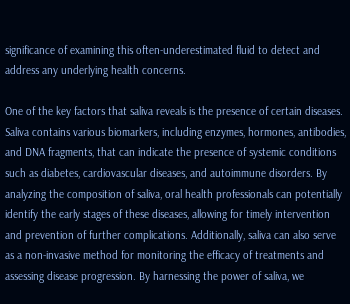significance of examining this often-underestimated fluid to detect and address any underlying health concerns.

One of the key factors that saliva reveals is the presence of certain diseases. Saliva contains various biomarkers, including enzymes, hormones, antibodies, and DNA fragments, that can indicate the presence of systemic conditions such as diabetes, cardiovascular diseases, and autoimmune disorders. By analyzing the composition of saliva, oral health professionals can potentially identify the early stages of these diseases, allowing for timely intervention and prevention of further complications. Additionally, saliva can also serve as a non-invasive method for monitoring the efficacy of treatments and assessing disease progression. By harnessing the power of saliva, we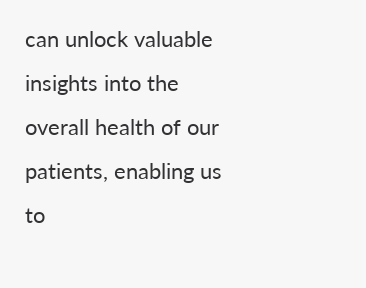can unlock valuable insights into the overall health of our patients, enabling us to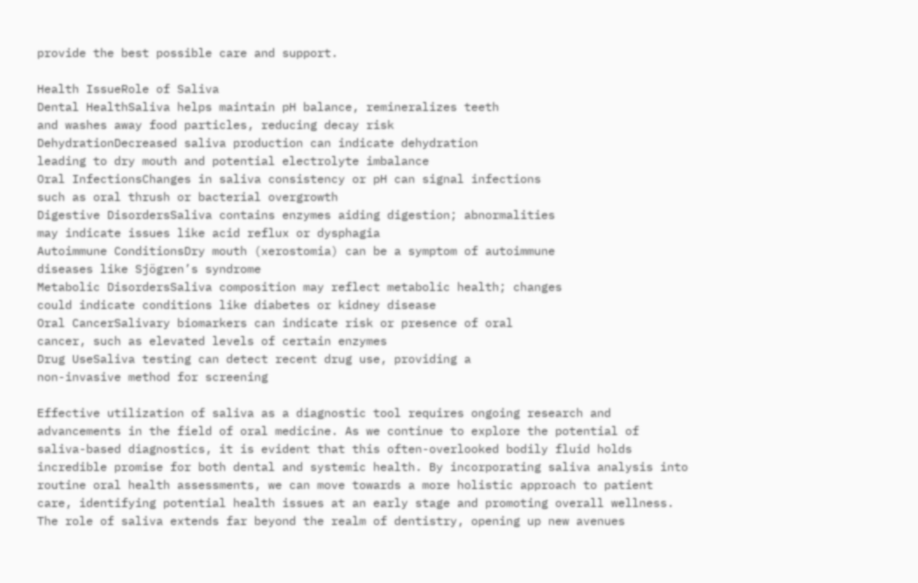provide the best possible care and support.

Health IssueRole of Saliva
Dental HealthSaliva helps maintain pH balance, remineralizes teeth
and washes away food particles, reducing decay risk
DehydrationDecreased saliva production can indicate dehydration
leading to dry mouth and potential electrolyte imbalance
Oral InfectionsChanges in saliva consistency or pH can signal infections
such as oral thrush or bacterial overgrowth
Digestive DisordersSaliva contains enzymes aiding digestion; abnormalities
may indicate issues like acid reflux or dysphagia
Autoimmune ConditionsDry mouth (xerostomia) can be a symptom of autoimmune
diseases like Sjögren’s syndrome
Metabolic DisordersSaliva composition may reflect metabolic health; changes
could indicate conditions like diabetes or kidney disease
Oral CancerSalivary biomarkers can indicate risk or presence of oral
cancer, such as elevated levels of certain enzymes
Drug UseSaliva testing can detect recent drug use, providing a
non-invasive method for screening

Effective utilization of saliva as a diagnostic tool requires ongoing research and advancements in the field of oral medicine. As we continue to explore the potential of saliva-based diagnostics, it is evident that this often-overlooked bodily fluid holds incredible promise for both dental and systemic health. By incorporating saliva analysis into routine oral health assessments, we can move towards a more holistic approach to patient care, identifying potential health issues at an early stage and promoting overall wellness. The role of saliva extends far beyond the realm of dentistry, opening up new avenues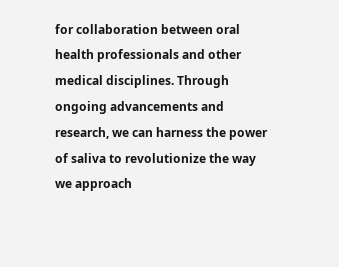for collaboration between oral health professionals and other medical disciplines. Through ongoing advancements and research, we can harness the power of saliva to revolutionize the way we approach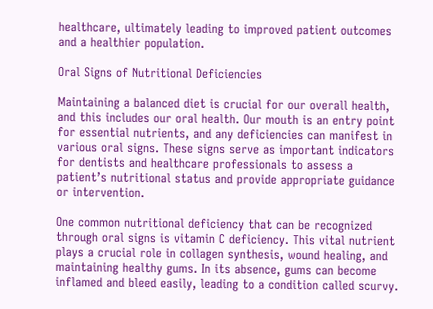healthcare, ultimately leading to improved patient outcomes and a healthier population.

Oral Signs of Nutritional Deficiencies

Maintaining a balanced diet is crucial for our overall health, and this includes our oral health. Our mouth is an entry point for essential nutrients, and any deficiencies can manifest in various oral signs. These signs serve as important indicators for dentists and healthcare professionals to assess a patient’s nutritional status and provide appropriate guidance or intervention.

One common nutritional deficiency that can be recognized through oral signs is vitamin C deficiency. This vital nutrient plays a crucial role in collagen synthesis, wound healing, and maintaining healthy gums. In its absence, gums can become inflamed and bleed easily, leading to a condition called scurvy.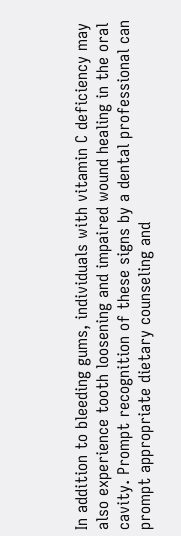In addition to bleeding gums, individuals with vitamin C deficiency may also experience tooth loosening and impaired wound healing in the oral cavity. Prompt recognition of these signs by a dental professional can prompt appropriate dietary counseling and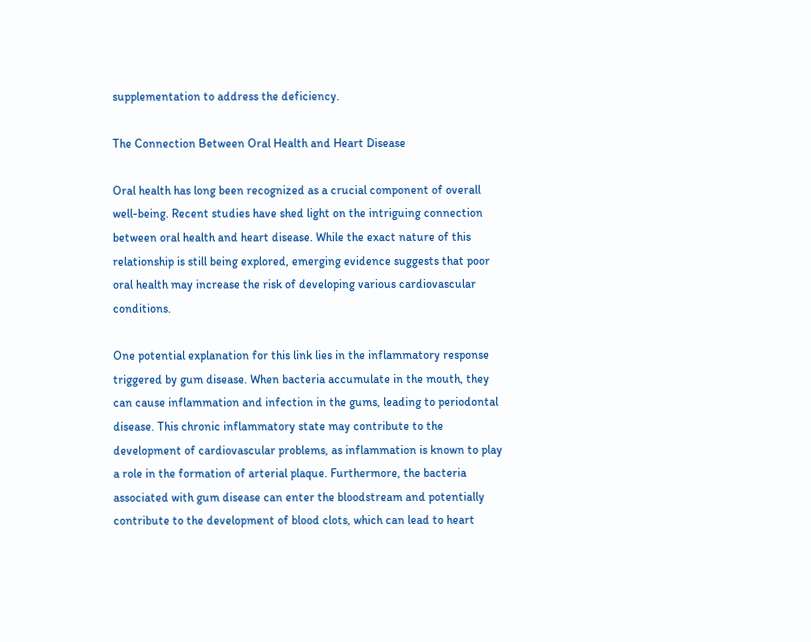supplementation to address the deficiency.

The Connection Between Oral Health and Heart Disease

Oral health has long been recognized as a crucial component of overall well-being. Recent studies have shed light on the intriguing connection between oral health and heart disease. While the exact nature of this relationship is still being explored, emerging evidence suggests that poor oral health may increase the risk of developing various cardiovascular conditions.

One potential explanation for this link lies in the inflammatory response triggered by gum disease. When bacteria accumulate in the mouth, they can cause inflammation and infection in the gums, leading to periodontal disease. This chronic inflammatory state may contribute to the development of cardiovascular problems, as inflammation is known to play a role in the formation of arterial plaque. Furthermore, the bacteria associated with gum disease can enter the bloodstream and potentially contribute to the development of blood clots, which can lead to heart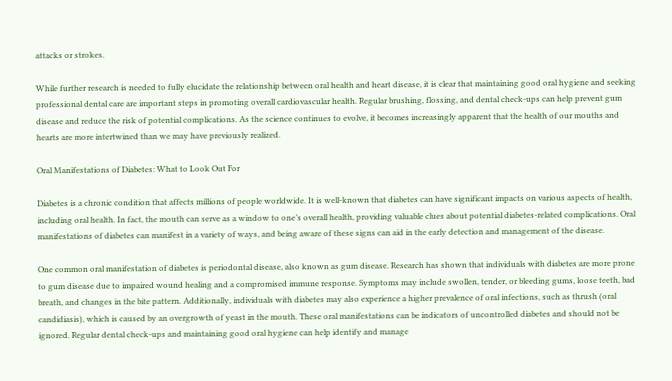attacks or strokes.

While further research is needed to fully elucidate the relationship between oral health and heart disease, it is clear that maintaining good oral hygiene and seeking professional dental care are important steps in promoting overall cardiovascular health. Regular brushing, flossing, and dental check-ups can help prevent gum disease and reduce the risk of potential complications. As the science continues to evolve, it becomes increasingly apparent that the health of our mouths and hearts are more intertwined than we may have previously realized.

Oral Manifestations of Diabetes: What to Look Out For

Diabetes is a chronic condition that affects millions of people worldwide. It is well-known that diabetes can have significant impacts on various aspects of health, including oral health. In fact, the mouth can serve as a window to one’s overall health, providing valuable clues about potential diabetes-related complications. Oral manifestations of diabetes can manifest in a variety of ways, and being aware of these signs can aid in the early detection and management of the disease.

One common oral manifestation of diabetes is periodontal disease, also known as gum disease. Research has shown that individuals with diabetes are more prone to gum disease due to impaired wound healing and a compromised immune response. Symptoms may include swollen, tender, or bleeding gums, loose teeth, bad breath, and changes in the bite pattern. Additionally, individuals with diabetes may also experience a higher prevalence of oral infections, such as thrush (oral candidiasis), which is caused by an overgrowth of yeast in the mouth. These oral manifestations can be indicators of uncontrolled diabetes and should not be ignored. Regular dental check-ups and maintaining good oral hygiene can help identify and manage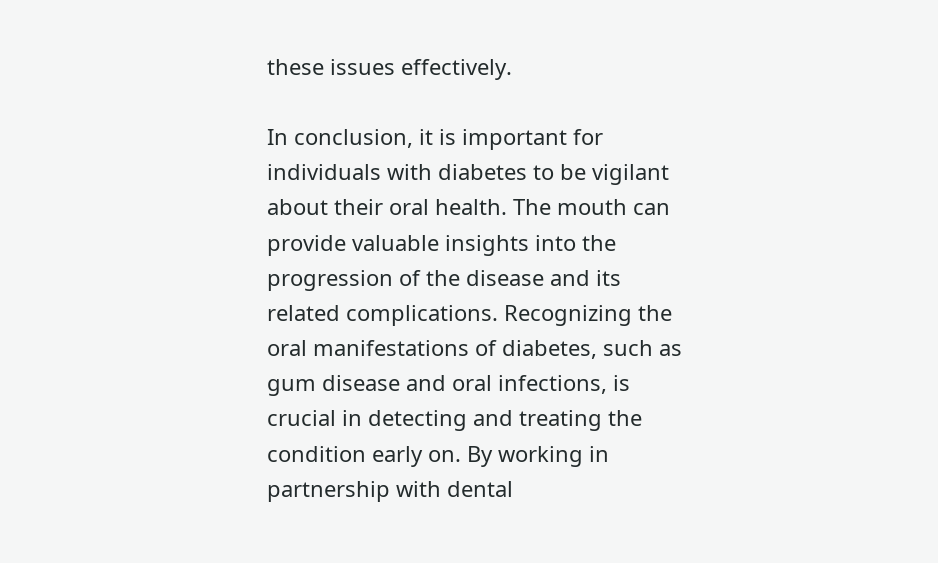these issues effectively.

In conclusion, it is important for individuals with diabetes to be vigilant about their oral health. The mouth can provide valuable insights into the progression of the disease and its related complications. Recognizing the oral manifestations of diabetes, such as gum disease and oral infections, is crucial in detecting and treating the condition early on. By working in partnership with dental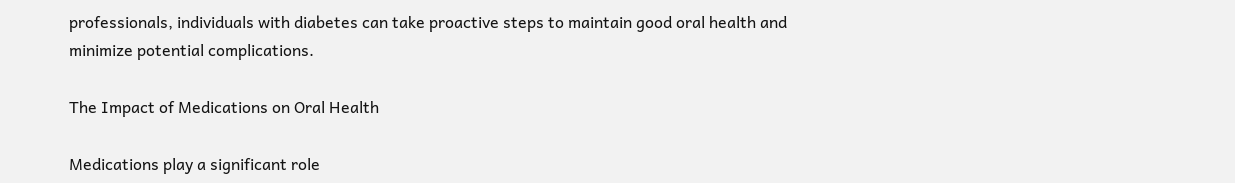professionals, individuals with diabetes can take proactive steps to maintain good oral health and minimize potential complications.

The Impact of Medications on Oral Health

Medications play a significant role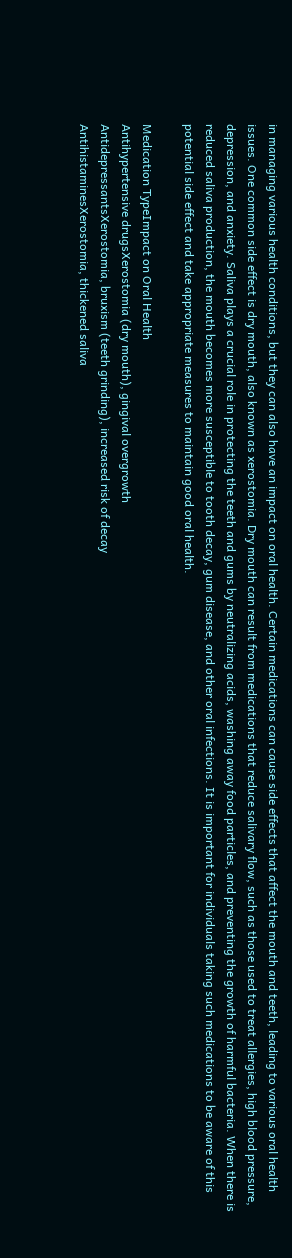in managing various health conditions, but they can also have an impact on oral health. Certain medications can cause side effects that affect the mouth and teeth, leading to various oral health issues. One common side effect is dry mouth, also known as xerostomia. Dry mouth can result from medications that reduce salivary flow, such as those used to treat allergies, high blood pressure, depression, and anxiety. Saliva plays a crucial role in protecting the teeth and gums by neutralizing acids, washing away food particles, and preventing the growth of harmful bacteria. When there is reduced saliva production, the mouth becomes more susceptible to tooth decay, gum disease, and other oral infections. It is important for individuals taking such medications to be aware of this potential side effect and take appropriate measures to maintain good oral health.

Medication TypeImpact on Oral Health
Antihypertensive drugsXerostomia (dry mouth), gingival overgrowth
AntidepressantsXerostomia, bruxism (teeth grinding), increased risk of decay
AntihistaminesXerostomia, thickened saliva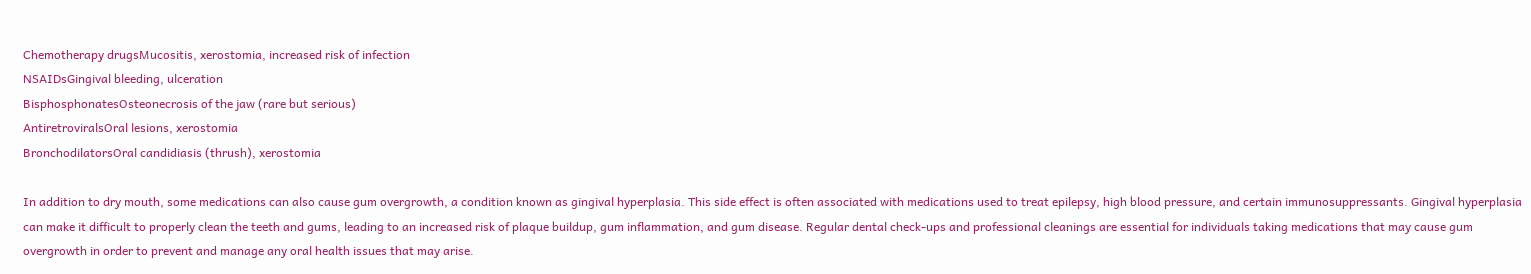Chemotherapy drugsMucositis, xerostomia, increased risk of infection
NSAIDsGingival bleeding, ulceration
BisphosphonatesOsteonecrosis of the jaw (rare but serious)
AntiretroviralsOral lesions, xerostomia
BronchodilatorsOral candidiasis (thrush), xerostomia

In addition to dry mouth, some medications can also cause gum overgrowth, a condition known as gingival hyperplasia. This side effect is often associated with medications used to treat epilepsy, high blood pressure, and certain immunosuppressants. Gingival hyperplasia can make it difficult to properly clean the teeth and gums, leading to an increased risk of plaque buildup, gum inflammation, and gum disease. Regular dental check-ups and professional cleanings are essential for individuals taking medications that may cause gum overgrowth in order to prevent and manage any oral health issues that may arise.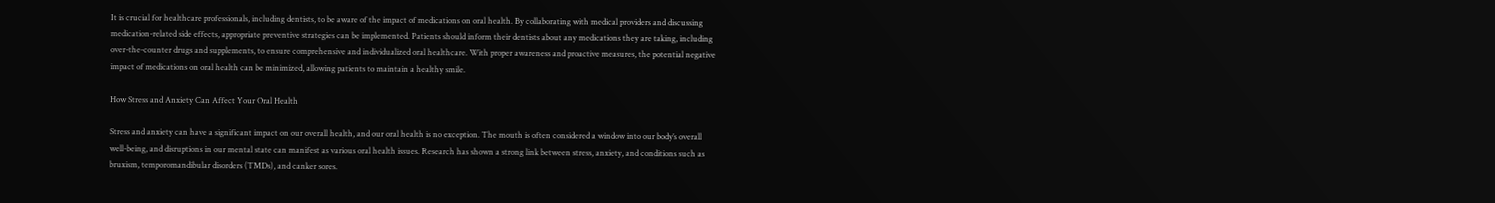It is crucial for healthcare professionals, including dentists, to be aware of the impact of medications on oral health. By collaborating with medical providers and discussing medication-related side effects, appropriate preventive strategies can be implemented. Patients should inform their dentists about any medications they are taking, including over-the-counter drugs and supplements, to ensure comprehensive and individualized oral healthcare. With proper awareness and proactive measures, the potential negative impact of medications on oral health can be minimized, allowing patients to maintain a healthy smile.

How Stress and Anxiety Can Affect Your Oral Health

Stress and anxiety can have a significant impact on our overall health, and our oral health is no exception. The mouth is often considered a window into our body’s overall well-being, and disruptions in our mental state can manifest as various oral health issues. Research has shown a strong link between stress, anxiety, and conditions such as bruxism, temporomandibular disorders (TMDs), and canker sores.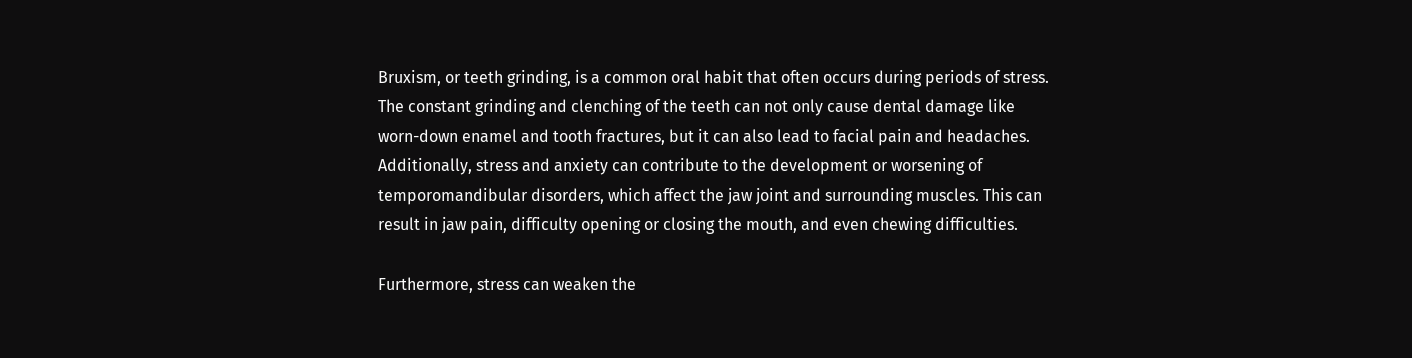Bruxism, or teeth grinding, is a common oral habit that often occurs during periods of stress. The constant grinding and clenching of the teeth can not only cause dental damage like worn-down enamel and tooth fractures, but it can also lead to facial pain and headaches. Additionally, stress and anxiety can contribute to the development or worsening of temporomandibular disorders, which affect the jaw joint and surrounding muscles. This can result in jaw pain, difficulty opening or closing the mouth, and even chewing difficulties.

Furthermore, stress can weaken the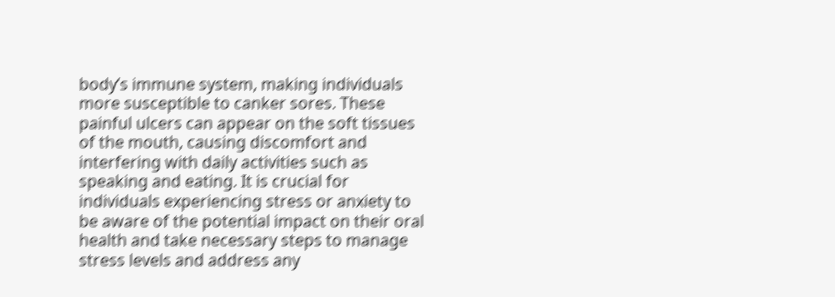body’s immune system, making individuals more susceptible to canker sores. These painful ulcers can appear on the soft tissues of the mouth, causing discomfort and interfering with daily activities such as speaking and eating. It is crucial for individuals experiencing stress or anxiety to be aware of the potential impact on their oral health and take necessary steps to manage stress levels and address any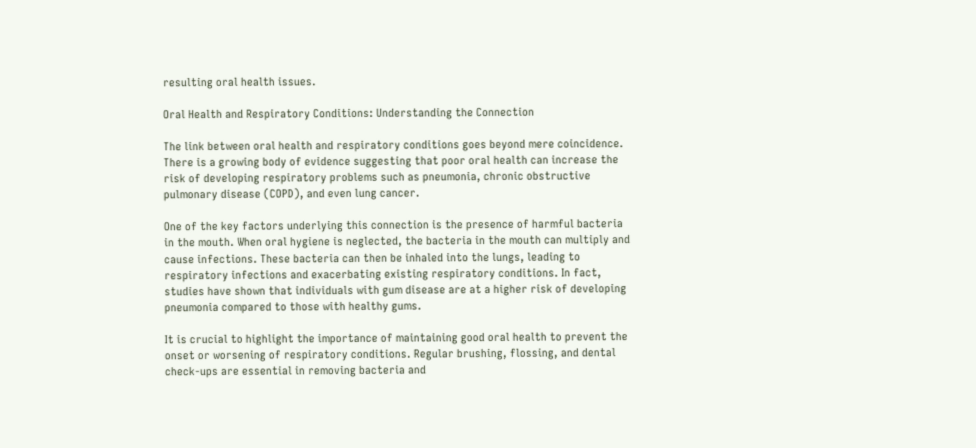resulting oral health issues.

Oral Health and Respiratory Conditions: Understanding the Connection

The link between oral health and respiratory conditions goes beyond mere coincidence. There is a growing body of evidence suggesting that poor oral health can increase the risk of developing respiratory problems such as pneumonia, chronic obstructive pulmonary disease (COPD), and even lung cancer.

One of the key factors underlying this connection is the presence of harmful bacteria in the mouth. When oral hygiene is neglected, the bacteria in the mouth can multiply and cause infections. These bacteria can then be inhaled into the lungs, leading to respiratory infections and exacerbating existing respiratory conditions. In fact, studies have shown that individuals with gum disease are at a higher risk of developing pneumonia compared to those with healthy gums.

It is crucial to highlight the importance of maintaining good oral health to prevent the onset or worsening of respiratory conditions. Regular brushing, flossing, and dental check-ups are essential in removing bacteria and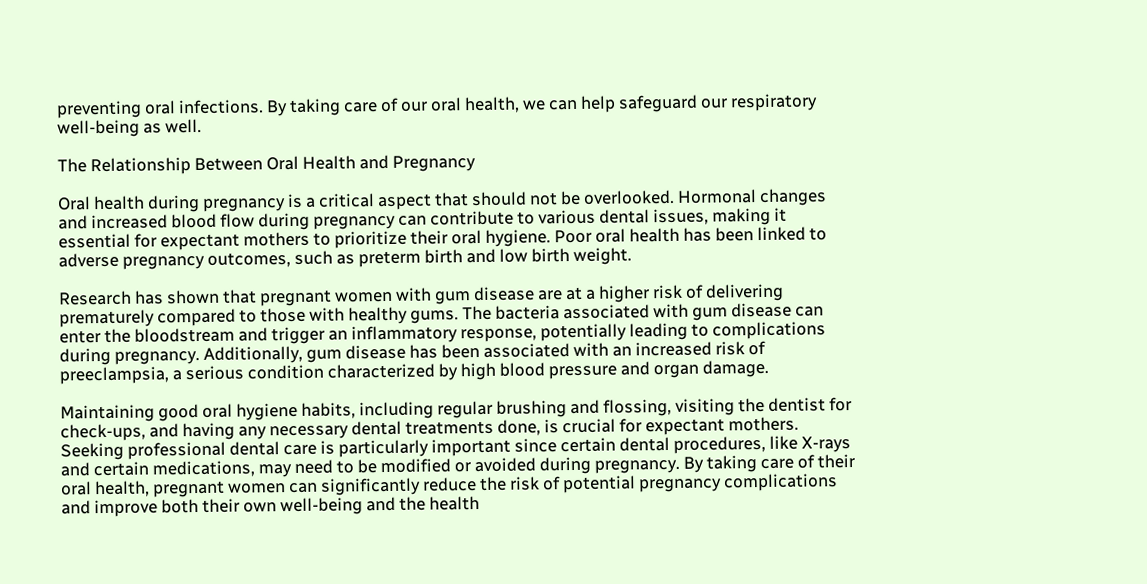preventing oral infections. By taking care of our oral health, we can help safeguard our respiratory well-being as well.

The Relationship Between Oral Health and Pregnancy

Oral health during pregnancy is a critical aspect that should not be overlooked. Hormonal changes and increased blood flow during pregnancy can contribute to various dental issues, making it essential for expectant mothers to prioritize their oral hygiene. Poor oral health has been linked to adverse pregnancy outcomes, such as preterm birth and low birth weight.

Research has shown that pregnant women with gum disease are at a higher risk of delivering prematurely compared to those with healthy gums. The bacteria associated with gum disease can enter the bloodstream and trigger an inflammatory response, potentially leading to complications during pregnancy. Additionally, gum disease has been associated with an increased risk of preeclampsia, a serious condition characterized by high blood pressure and organ damage.

Maintaining good oral hygiene habits, including regular brushing and flossing, visiting the dentist for check-ups, and having any necessary dental treatments done, is crucial for expectant mothers. Seeking professional dental care is particularly important since certain dental procedures, like X-rays and certain medications, may need to be modified or avoided during pregnancy. By taking care of their oral health, pregnant women can significantly reduce the risk of potential pregnancy complications and improve both their own well-being and the health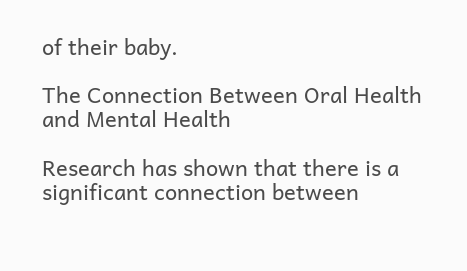of their baby.

The Connection Between Oral Health and Mental Health

Research has shown that there is a significant connection between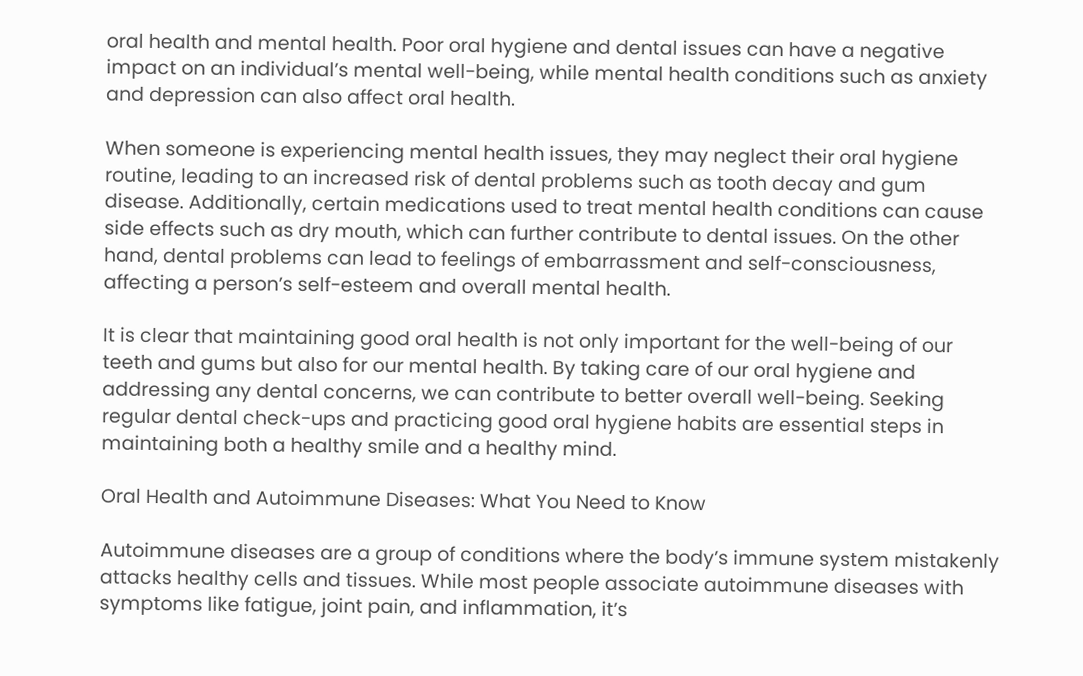oral health and mental health. Poor oral hygiene and dental issues can have a negative impact on an individual’s mental well-being, while mental health conditions such as anxiety and depression can also affect oral health.

When someone is experiencing mental health issues, they may neglect their oral hygiene routine, leading to an increased risk of dental problems such as tooth decay and gum disease. Additionally, certain medications used to treat mental health conditions can cause side effects such as dry mouth, which can further contribute to dental issues. On the other hand, dental problems can lead to feelings of embarrassment and self-consciousness, affecting a person’s self-esteem and overall mental health.

It is clear that maintaining good oral health is not only important for the well-being of our teeth and gums but also for our mental health. By taking care of our oral hygiene and addressing any dental concerns, we can contribute to better overall well-being. Seeking regular dental check-ups and practicing good oral hygiene habits are essential steps in maintaining both a healthy smile and a healthy mind.

Oral Health and Autoimmune Diseases: What You Need to Know

Autoimmune diseases are a group of conditions where the body’s immune system mistakenly attacks healthy cells and tissues. While most people associate autoimmune diseases with symptoms like fatigue, joint pain, and inflammation, it’s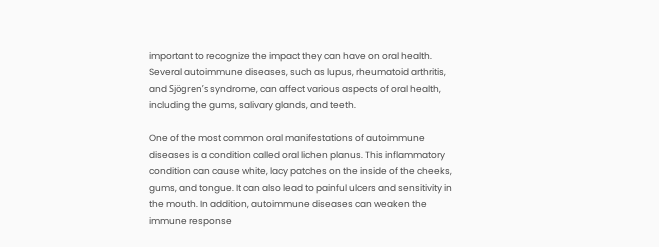important to recognize the impact they can have on oral health. Several autoimmune diseases, such as lupus, rheumatoid arthritis, and Sjögren’s syndrome, can affect various aspects of oral health, including the gums, salivary glands, and teeth.

One of the most common oral manifestations of autoimmune diseases is a condition called oral lichen planus. This inflammatory condition can cause white, lacy patches on the inside of the cheeks, gums, and tongue. It can also lead to painful ulcers and sensitivity in the mouth. In addition, autoimmune diseases can weaken the immune response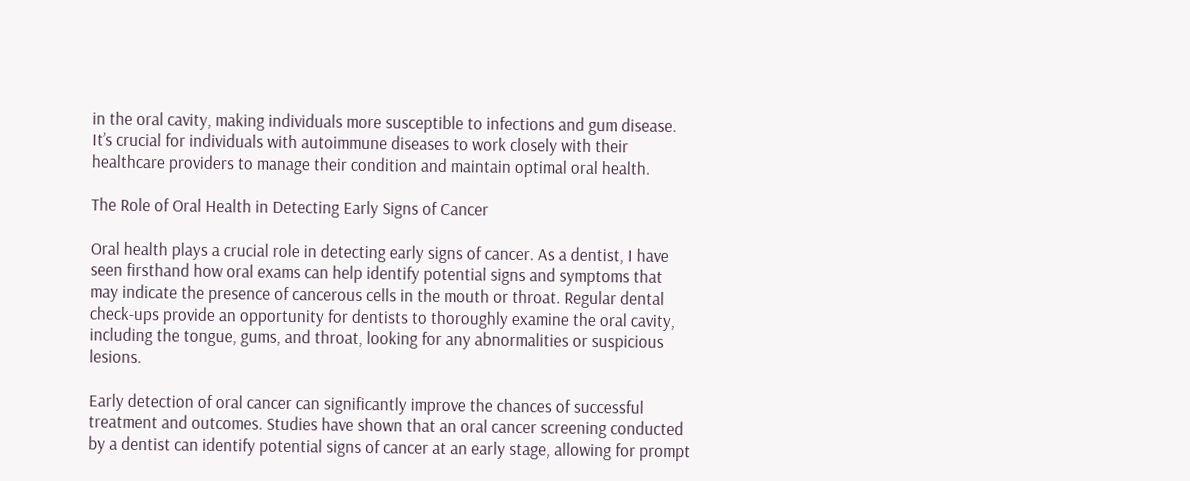in the oral cavity, making individuals more susceptible to infections and gum disease. It’s crucial for individuals with autoimmune diseases to work closely with their healthcare providers to manage their condition and maintain optimal oral health.

The Role of Oral Health in Detecting Early Signs of Cancer

Oral health plays a crucial role in detecting early signs of cancer. As a dentist, I have seen firsthand how oral exams can help identify potential signs and symptoms that may indicate the presence of cancerous cells in the mouth or throat. Regular dental check-ups provide an opportunity for dentists to thoroughly examine the oral cavity, including the tongue, gums, and throat, looking for any abnormalities or suspicious lesions.

Early detection of oral cancer can significantly improve the chances of successful treatment and outcomes. Studies have shown that an oral cancer screening conducted by a dentist can identify potential signs of cancer at an early stage, allowing for prompt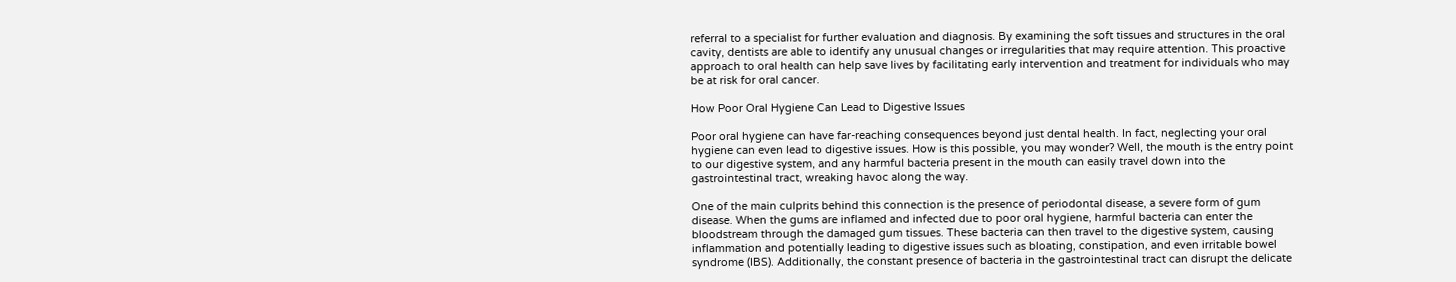referral to a specialist for further evaluation and diagnosis. By examining the soft tissues and structures in the oral cavity, dentists are able to identify any unusual changes or irregularities that may require attention. This proactive approach to oral health can help save lives by facilitating early intervention and treatment for individuals who may be at risk for oral cancer.

How Poor Oral Hygiene Can Lead to Digestive Issues

Poor oral hygiene can have far-reaching consequences beyond just dental health. In fact, neglecting your oral hygiene can even lead to digestive issues. How is this possible, you may wonder? Well, the mouth is the entry point to our digestive system, and any harmful bacteria present in the mouth can easily travel down into the gastrointestinal tract, wreaking havoc along the way.

One of the main culprits behind this connection is the presence of periodontal disease, a severe form of gum disease. When the gums are inflamed and infected due to poor oral hygiene, harmful bacteria can enter the bloodstream through the damaged gum tissues. These bacteria can then travel to the digestive system, causing inflammation and potentially leading to digestive issues such as bloating, constipation, and even irritable bowel syndrome (IBS). Additionally, the constant presence of bacteria in the gastrointestinal tract can disrupt the delicate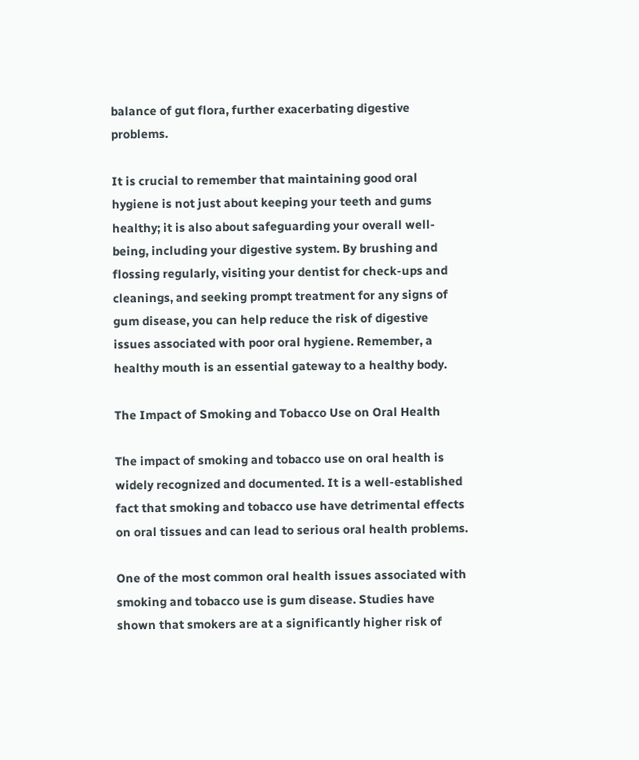balance of gut flora, further exacerbating digestive problems.

It is crucial to remember that maintaining good oral hygiene is not just about keeping your teeth and gums healthy; it is also about safeguarding your overall well-being, including your digestive system. By brushing and flossing regularly, visiting your dentist for check-ups and cleanings, and seeking prompt treatment for any signs of gum disease, you can help reduce the risk of digestive issues associated with poor oral hygiene. Remember, a healthy mouth is an essential gateway to a healthy body.

The Impact of Smoking and Tobacco Use on Oral Health

The impact of smoking and tobacco use on oral health is widely recognized and documented. It is a well-established fact that smoking and tobacco use have detrimental effects on oral tissues and can lead to serious oral health problems.

One of the most common oral health issues associated with smoking and tobacco use is gum disease. Studies have shown that smokers are at a significantly higher risk of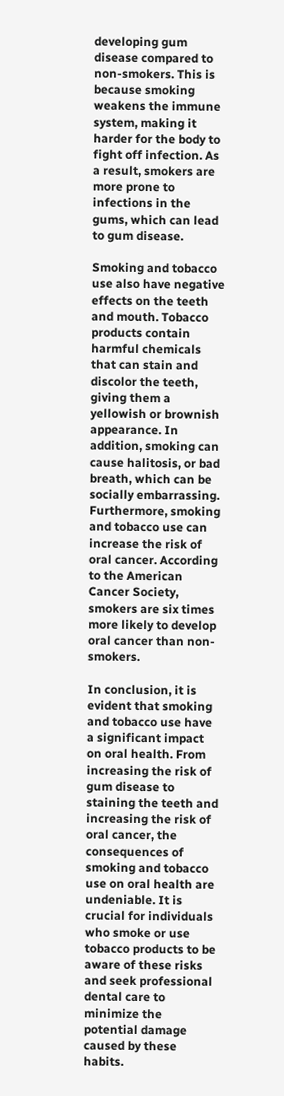developing gum disease compared to non-smokers. This is because smoking weakens the immune system, making it harder for the body to fight off infection. As a result, smokers are more prone to infections in the gums, which can lead to gum disease.

Smoking and tobacco use also have negative effects on the teeth and mouth. Tobacco products contain harmful chemicals that can stain and discolor the teeth, giving them a yellowish or brownish appearance. In addition, smoking can cause halitosis, or bad breath, which can be socially embarrassing. Furthermore, smoking and tobacco use can increase the risk of oral cancer. According to the American Cancer Society, smokers are six times more likely to develop oral cancer than non-smokers.

In conclusion, it is evident that smoking and tobacco use have a significant impact on oral health. From increasing the risk of gum disease to staining the teeth and increasing the risk of oral cancer, the consequences of smoking and tobacco use on oral health are undeniable. It is crucial for individuals who smoke or use tobacco products to be aware of these risks and seek professional dental care to minimize the potential damage caused by these habits.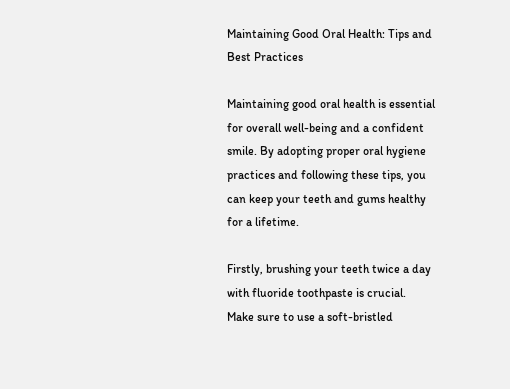Maintaining Good Oral Health: Tips and Best Practices

Maintaining good oral health is essential for overall well-being and a confident smile. By adopting proper oral hygiene practices and following these tips, you can keep your teeth and gums healthy for a lifetime.

Firstly, brushing your teeth twice a day with fluoride toothpaste is crucial. Make sure to use a soft-bristled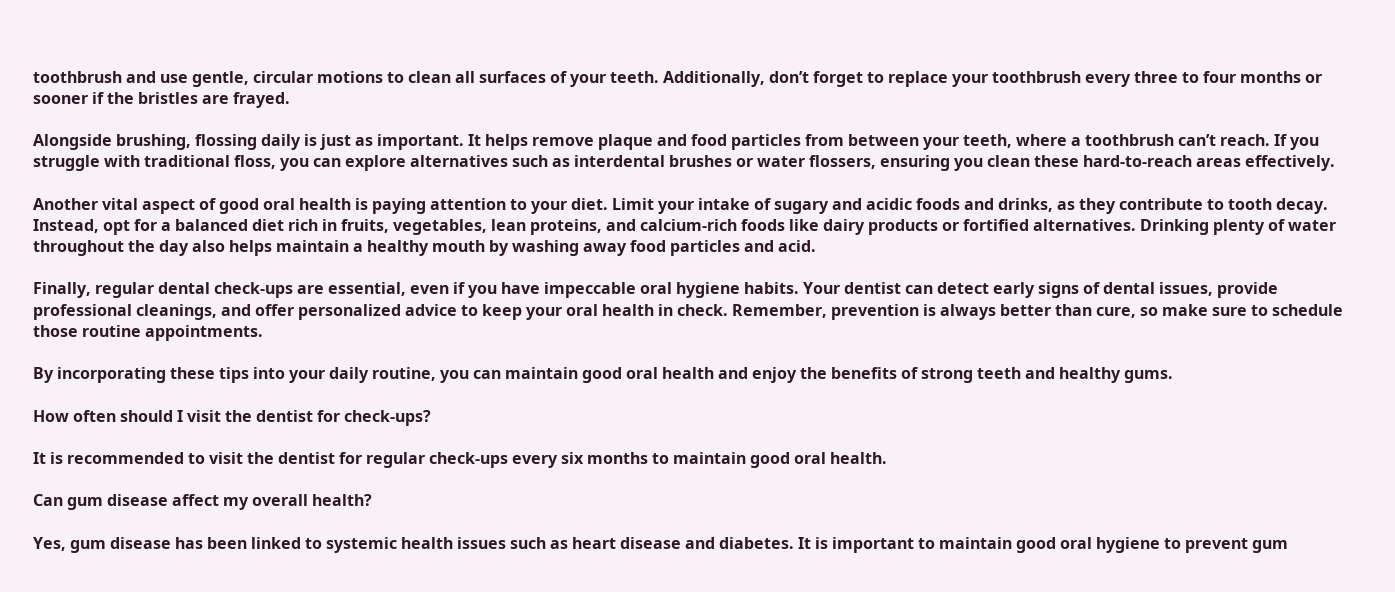toothbrush and use gentle, circular motions to clean all surfaces of your teeth. Additionally, don’t forget to replace your toothbrush every three to four months or sooner if the bristles are frayed.

Alongside brushing, flossing daily is just as important. It helps remove plaque and food particles from between your teeth, where a toothbrush can’t reach. If you struggle with traditional floss, you can explore alternatives such as interdental brushes or water flossers, ensuring you clean these hard-to-reach areas effectively.

Another vital aspect of good oral health is paying attention to your diet. Limit your intake of sugary and acidic foods and drinks, as they contribute to tooth decay. Instead, opt for a balanced diet rich in fruits, vegetables, lean proteins, and calcium-rich foods like dairy products or fortified alternatives. Drinking plenty of water throughout the day also helps maintain a healthy mouth by washing away food particles and acid.

Finally, regular dental check-ups are essential, even if you have impeccable oral hygiene habits. Your dentist can detect early signs of dental issues, provide professional cleanings, and offer personalized advice to keep your oral health in check. Remember, prevention is always better than cure, so make sure to schedule those routine appointments.

By incorporating these tips into your daily routine, you can maintain good oral health and enjoy the benefits of strong teeth and healthy gums.

How often should I visit the dentist for check-ups?

It is recommended to visit the dentist for regular check-ups every six months to maintain good oral health.

Can gum disease affect my overall health?

Yes, gum disease has been linked to systemic health issues such as heart disease and diabetes. It is important to maintain good oral hygiene to prevent gum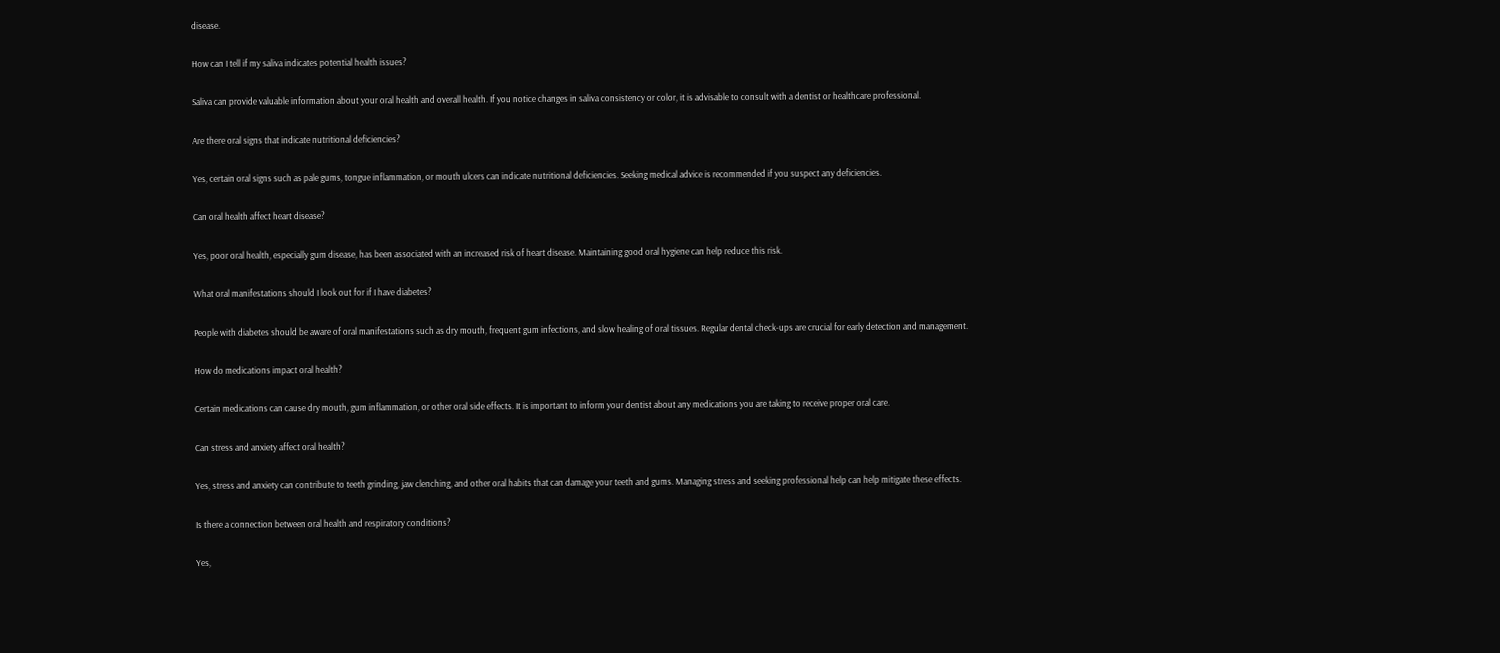disease.

How can I tell if my saliva indicates potential health issues?

Saliva can provide valuable information about your oral health and overall health. If you notice changes in saliva consistency or color, it is advisable to consult with a dentist or healthcare professional.

Are there oral signs that indicate nutritional deficiencies?

Yes, certain oral signs such as pale gums, tongue inflammation, or mouth ulcers can indicate nutritional deficiencies. Seeking medical advice is recommended if you suspect any deficiencies.

Can oral health affect heart disease?

Yes, poor oral health, especially gum disease, has been associated with an increased risk of heart disease. Maintaining good oral hygiene can help reduce this risk.

What oral manifestations should I look out for if I have diabetes?

People with diabetes should be aware of oral manifestations such as dry mouth, frequent gum infections, and slow healing of oral tissues. Regular dental check-ups are crucial for early detection and management.

How do medications impact oral health?

Certain medications can cause dry mouth, gum inflammation, or other oral side effects. It is important to inform your dentist about any medications you are taking to receive proper oral care.

Can stress and anxiety affect oral health?

Yes, stress and anxiety can contribute to teeth grinding, jaw clenching, and other oral habits that can damage your teeth and gums. Managing stress and seeking professional help can help mitigate these effects.

Is there a connection between oral health and respiratory conditions?

Yes,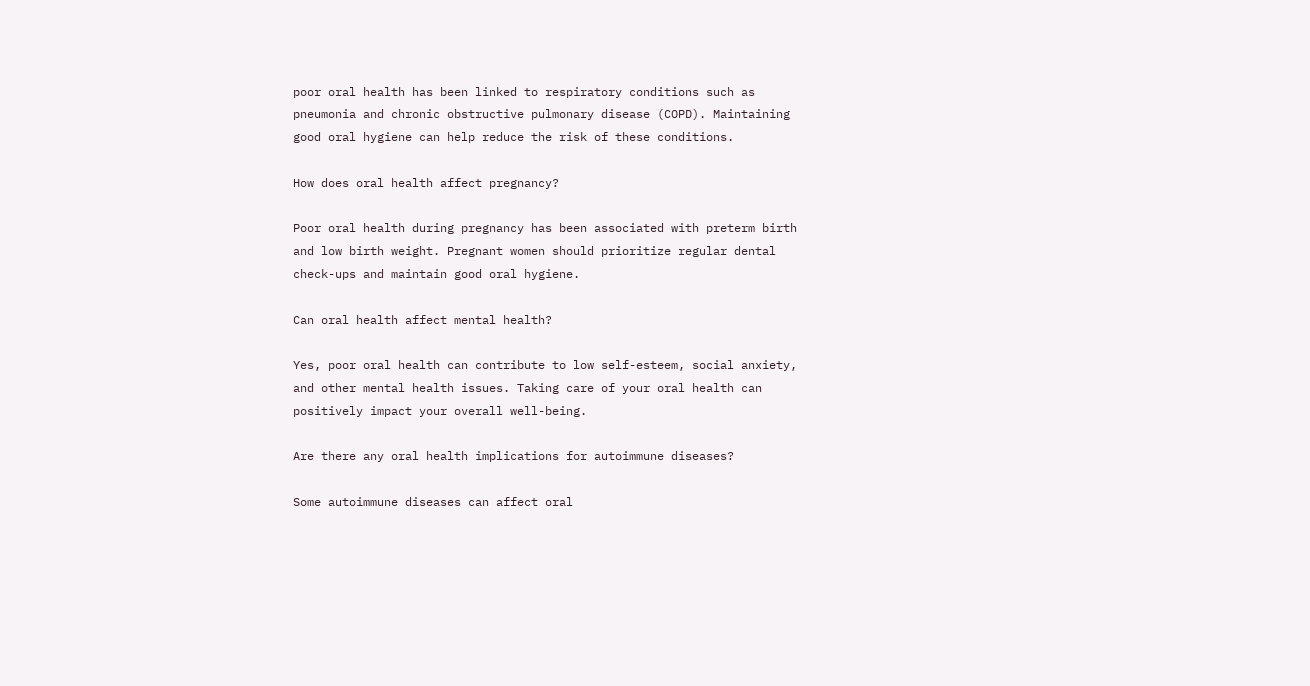poor oral health has been linked to respiratory conditions such as pneumonia and chronic obstructive pulmonary disease (COPD). Maintaining good oral hygiene can help reduce the risk of these conditions.

How does oral health affect pregnancy?

Poor oral health during pregnancy has been associated with preterm birth and low birth weight. Pregnant women should prioritize regular dental check-ups and maintain good oral hygiene.

Can oral health affect mental health?

Yes, poor oral health can contribute to low self-esteem, social anxiety, and other mental health issues. Taking care of your oral health can positively impact your overall well-being.

Are there any oral health implications for autoimmune diseases?

Some autoimmune diseases can affect oral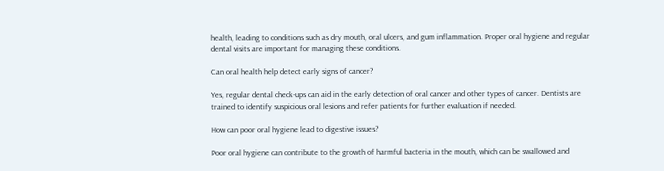health, leading to conditions such as dry mouth, oral ulcers, and gum inflammation. Proper oral hygiene and regular dental visits are important for managing these conditions.

Can oral health help detect early signs of cancer?

Yes, regular dental check-ups can aid in the early detection of oral cancer and other types of cancer. Dentists are trained to identify suspicious oral lesions and refer patients for further evaluation if needed.

How can poor oral hygiene lead to digestive issues?

Poor oral hygiene can contribute to the growth of harmful bacteria in the mouth, which can be swallowed and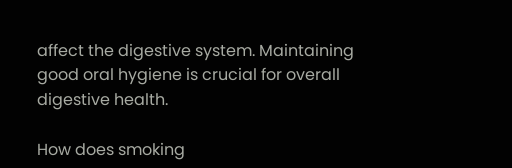affect the digestive system. Maintaining good oral hygiene is crucial for overall digestive health.

How does smoking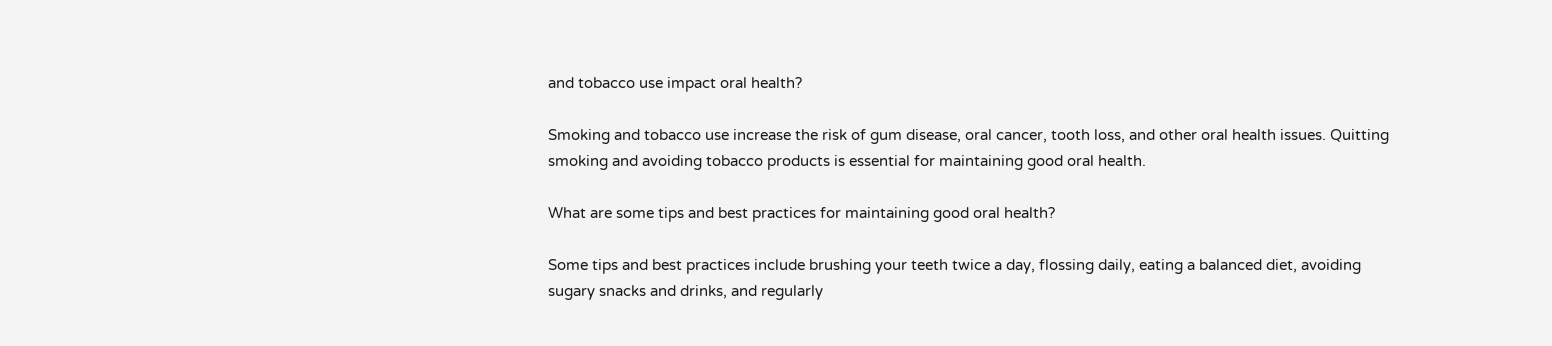and tobacco use impact oral health?

Smoking and tobacco use increase the risk of gum disease, oral cancer, tooth loss, and other oral health issues. Quitting smoking and avoiding tobacco products is essential for maintaining good oral health.

What are some tips and best practices for maintaining good oral health?

Some tips and best practices include brushing your teeth twice a day, flossing daily, eating a balanced diet, avoiding sugary snacks and drinks, and regularly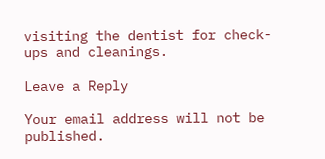visiting the dentist for check-ups and cleanings.

Leave a Reply

Your email address will not be published.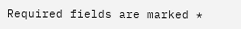Required fields are marked *